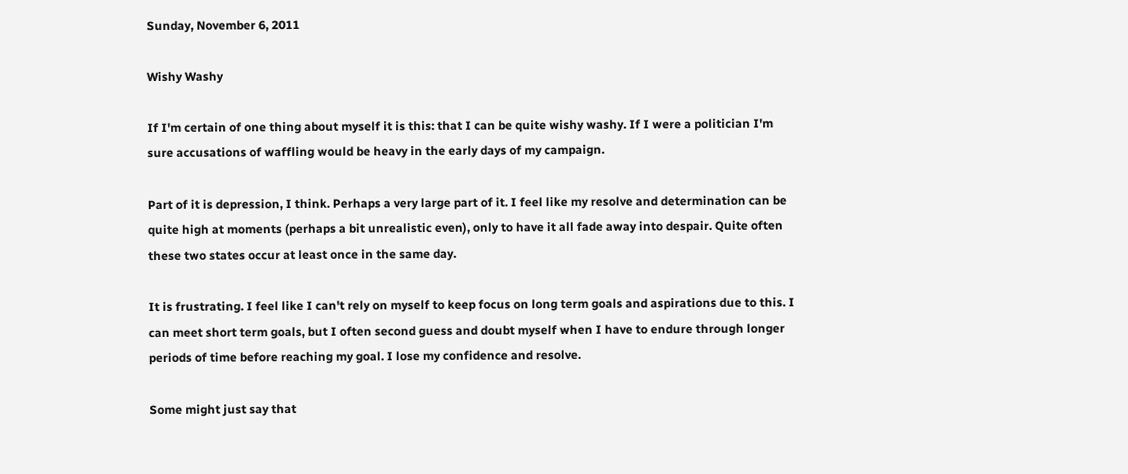Sunday, November 6, 2011

Wishy Washy

If I'm certain of one thing about myself it is this: that I can be quite wishy washy. If I were a politician I'm sure accusations of waffling would be heavy in the early days of my campaign.

Part of it is depression, I think. Perhaps a very large part of it. I feel like my resolve and determination can be quite high at moments (perhaps a bit unrealistic even), only to have it all fade away into despair. Quite often these two states occur at least once in the same day.

It is frustrating. I feel like I can't rely on myself to keep focus on long term goals and aspirations due to this. I can meet short term goals, but I often second guess and doubt myself when I have to endure through longer periods of time before reaching my goal. I lose my confidence and resolve.

Some might just say that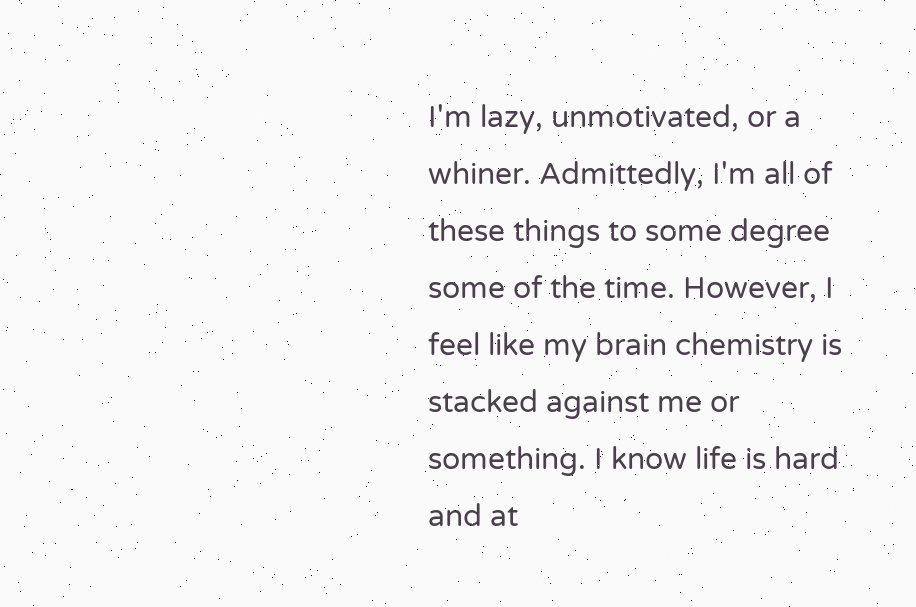I'm lazy, unmotivated, or a whiner. Admittedly, I'm all of these things to some degree some of the time. However, I feel like my brain chemistry is stacked against me or something. I know life is hard and at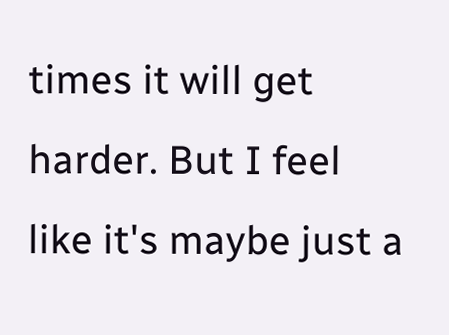times it will get harder. But I feel like it's maybe just a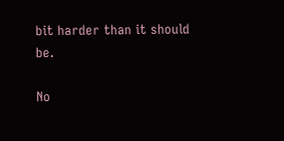bit harder than it should be.

No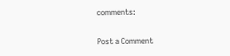comments:

Post a Comment